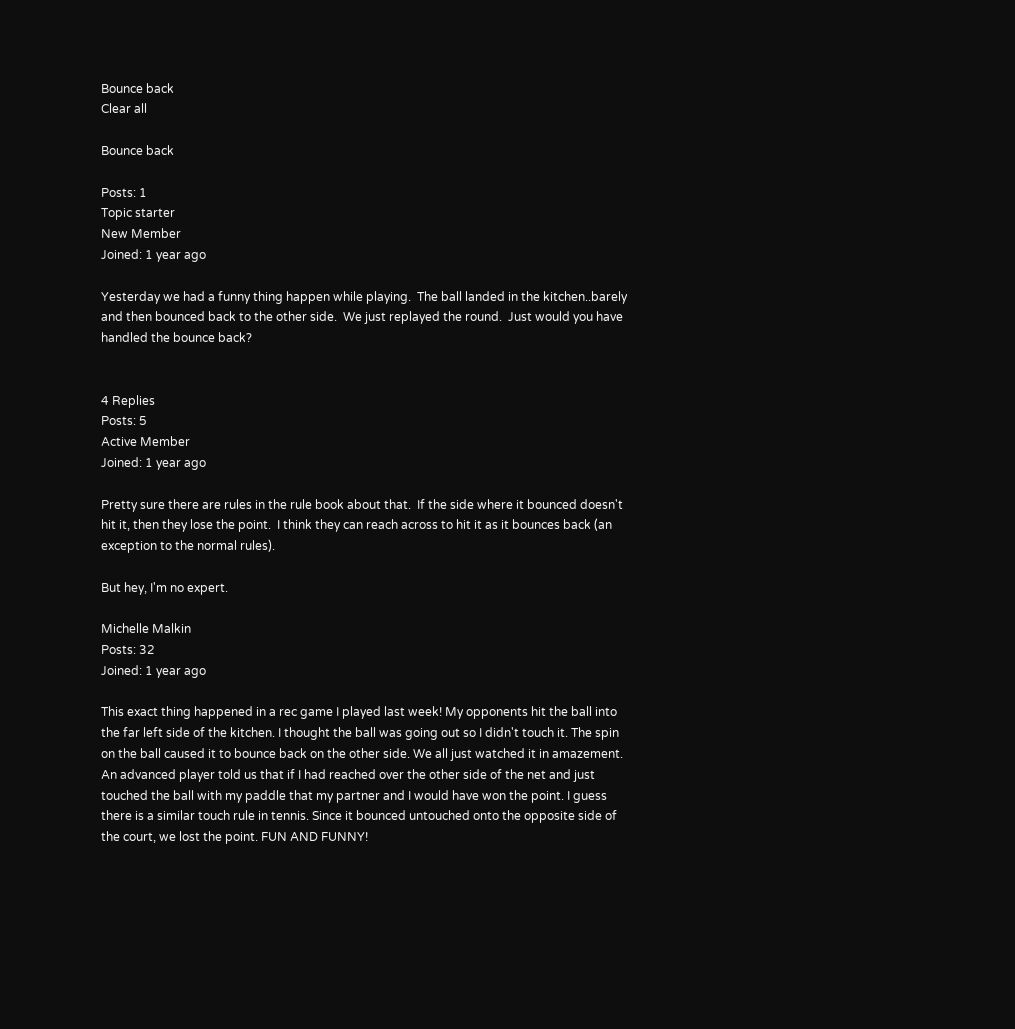Bounce back
Clear all

Bounce back

Posts: 1
Topic starter
New Member
Joined: 1 year ago

Yesterday we had a funny thing happen while playing.  The ball landed in the kitchen..barely and then bounced back to the other side.  We just replayed the round.  Just would you have handled the bounce back?


4 Replies
Posts: 5
Active Member
Joined: 1 year ago

Pretty sure there are rules in the rule book about that.  If the side where it bounced doesn't hit it, then they lose the point.  I think they can reach across to hit it as it bounces back (an exception to the normal rules).

But hey, I'm no expert.

Michelle Malkin
Posts: 32
Joined: 1 year ago

This exact thing happened in a rec game I played last week! My opponents hit the ball into the far left side of the kitchen. I thought the ball was going out so I didn't touch it. The spin on the ball caused it to bounce back on the other side. We all just watched it in amazement. An advanced player told us that if I had reached over the other side of the net and just touched the ball with my paddle that my partner and I would have won the point. I guess there is a similar touch rule in tennis. Since it bounced untouched onto the opposite side of the court, we lost the point. FUN AND FUNNY!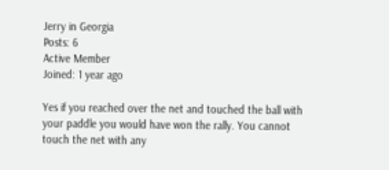Jerry in Georgia
Posts: 6
Active Member
Joined: 1 year ago

Yes if you reached over the net and touched the ball with your paddle you would have won the rally. You cannot touch the net with any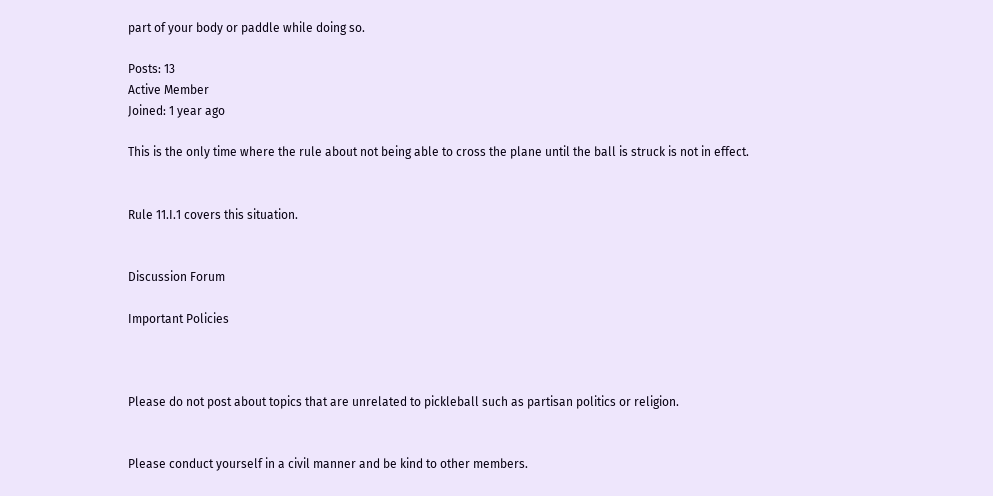part of your body or paddle while doing so.

Posts: 13
Active Member
Joined: 1 year ago

This is the only time where the rule about not being able to cross the plane until the ball is struck is not in effect.


Rule 11.I.1 covers this situation.


Discussion Forum

Important Policies



Please do not post about topics that are unrelated to pickleball such as partisan politics or religion.


Please conduct yourself in a civil manner and be kind to other members.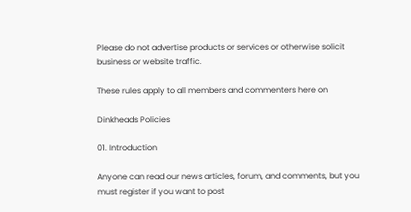Please do not advertise products or services or otherwise solicit business or website traffic.

These rules apply to all members and commenters here on

Dinkheads Policies

01. Introduction

Anyone can read our news articles, forum, and comments, but you must register if you want to post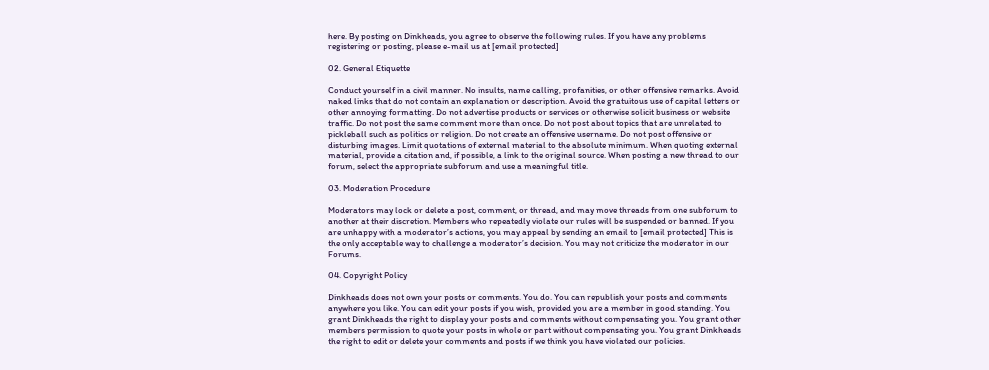here. By posting on Dinkheads, you agree to observe the following rules. If you have any problems registering or posting, please e-mail us at [email protected]

02. General Etiquette

Conduct yourself in a civil manner. No insults, name calling, profanities, or other offensive remarks. Avoid naked links that do not contain an explanation or description. Avoid the gratuitous use of capital letters or other annoying formatting. Do not advertise products or services or otherwise solicit business or website traffic. Do not post the same comment more than once. Do not post about topics that are unrelated to pickleball such as politics or religion. Do not create an offensive username. Do not post offensive or disturbing images. Limit quotations of external material to the absolute minimum. When quoting external material, provide a citation and, if possible, a link to the original source. When posting a new thread to our forum, select the appropriate subforum and use a meaningful title.

03. Moderation Procedure

Moderators may lock or delete a post, comment, or thread, and may move threads from one subforum to another at their discretion. Members who repeatedly violate our rules will be suspended or banned. If you are unhappy with a moderator’s actions, you may appeal by sending an email to [email protected] This is the only acceptable way to challenge a moderator’s decision. You may not criticize the moderator in our Forums.

04. Copyright Policy

Dinkheads does not own your posts or comments. You do. You can republish your posts and comments anywhere you like. You can edit your posts if you wish, provided you are a member in good standing. You grant Dinkheads the right to display your posts and comments without compensating you. You grant other members permission to quote your posts in whole or part without compensating you. You grant Dinkheads the right to edit or delete your comments and posts if we think you have violated our policies.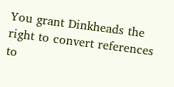You grant Dinkheads the right to convert references to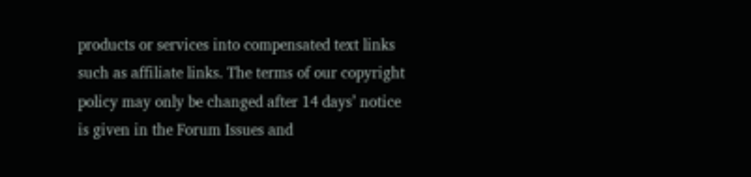products or services into compensated text links such as affiliate links. The terms of our copyright policy may only be changed after 14 days’ notice is given in the Forum Issues and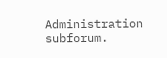Administration subforum.